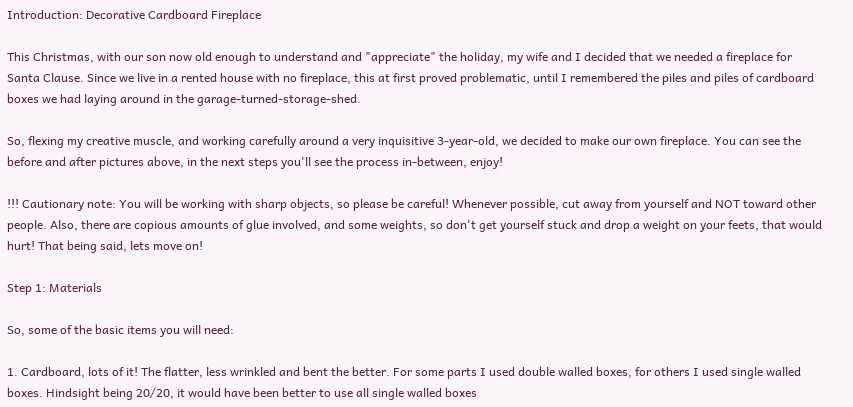Introduction: Decorative Cardboard Fireplace

This Christmas, with our son now old enough to understand and "appreciate" the holiday, my wife and I decided that we needed a fireplace for Santa Clause. Since we live in a rented house with no fireplace, this at first proved problematic, until I remembered the piles and piles of cardboard boxes we had laying around in the garage-turned-storage-shed.

So, flexing my creative muscle, and working carefully around a very inquisitive 3-year-old, we decided to make our own fireplace. You can see the before and after pictures above, in the next steps you'll see the process in-between, enjoy!

!!! Cautionary note: You will be working with sharp objects, so please be careful! Whenever possible, cut away from yourself and NOT toward other people. Also, there are copious amounts of glue involved, and some weights, so don't get yourself stuck and drop a weight on your feets, that would hurt! That being said, lets move on!

Step 1: Materials

So, some of the basic items you will need:

1. Cardboard, lots of it! The flatter, less wrinkled and bent the better. For some parts I used double walled boxes, for others I used single walled boxes. Hindsight being 20/20, it would have been better to use all single walled boxes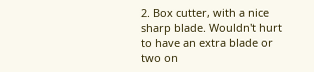2. Box cutter, with a nice sharp blade. Wouldn't hurt to have an extra blade or two on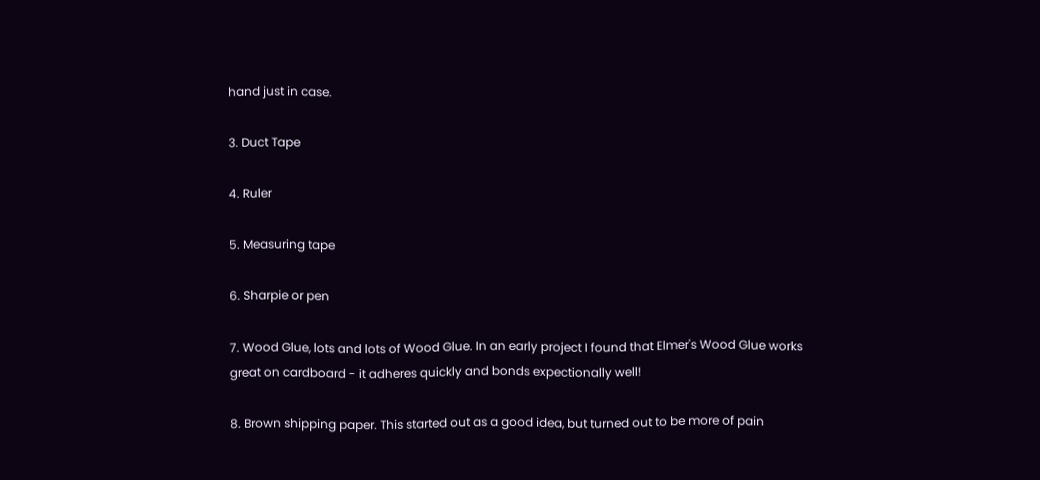hand just in case.

3. Duct Tape

4. Ruler

5. Measuring tape

6. Sharpie or pen

7. Wood Glue, lots and lots of Wood Glue. In an early project I found that Elmer's Wood Glue works great on cardboard - it adheres quickly and bonds expectionally well!

8. Brown shipping paper. This started out as a good idea, but turned out to be more of pain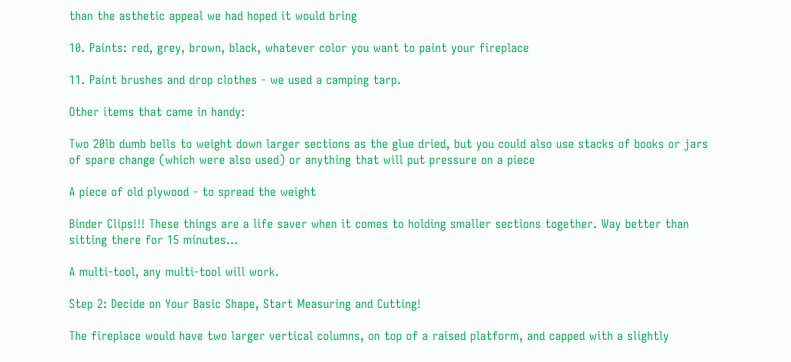than the asthetic appeal we had hoped it would bring

10. Paints: red, grey, brown, black, whatever color you want to paint your fireplace

11. Paint brushes and drop clothes - we used a camping tarp.

Other items that came in handy:

Two 20lb dumb bells to weight down larger sections as the glue dried, but you could also use stacks of books or jars of spare change (which were also used) or anything that will put pressure on a piece

A piece of old plywood - to spread the weight

Binder Clips!!! These things are a life saver when it comes to holding smaller sections together. Way better than sitting there for 15 minutes...

A multi-tool, any multi-tool will work.

Step 2: Decide on Your Basic Shape, Start Measuring and Cutting!

The fireplace would have two larger vertical columns, on top of a raised platform, and capped with a slightly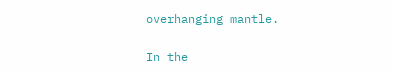overhanging mantle.

In the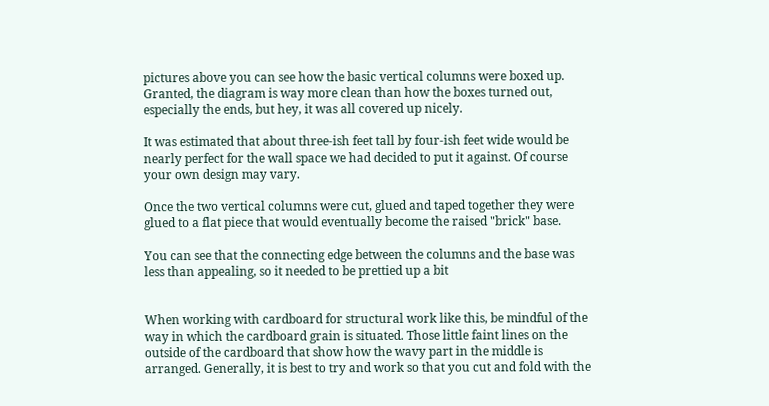pictures above you can see how the basic vertical columns were boxed up. Granted, the diagram is way more clean than how the boxes turned out, especially the ends, but hey, it was all covered up nicely.

It was estimated that about three-ish feet tall by four-ish feet wide would be nearly perfect for the wall space we had decided to put it against. Of course your own design may vary.

Once the two vertical columns were cut, glued and taped together they were glued to a flat piece that would eventually become the raised "brick" base.

You can see that the connecting edge between the columns and the base was less than appealing, so it needed to be prettied up a bit


When working with cardboard for structural work like this, be mindful of the way in which the cardboard grain is situated. Those little faint lines on the outside of the cardboard that show how the wavy part in the middle is arranged. Generally, it is best to try and work so that you cut and fold with the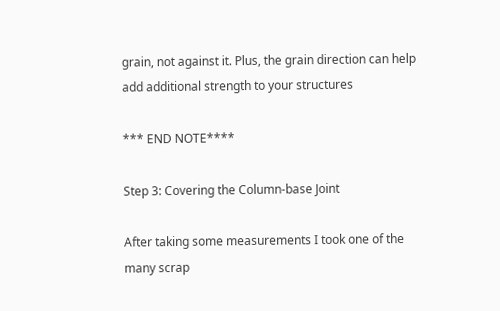grain, not against it. Plus, the grain direction can help add additional strength to your structures

*** END NOTE****

Step 3: Covering the Column-base Joint

After taking some measurements I took one of the many scrap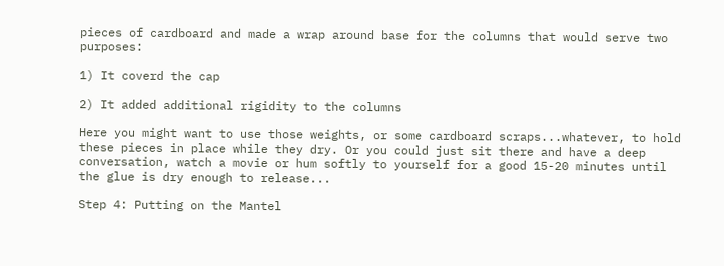pieces of cardboard and made a wrap around base for the columns that would serve two purposes:

1) It coverd the cap

2) It added additional rigidity to the columns

Here you might want to use those weights, or some cardboard scraps...whatever, to hold these pieces in place while they dry. Or you could just sit there and have a deep conversation, watch a movie or hum softly to yourself for a good 15-20 minutes until the glue is dry enough to release...

Step 4: Putting on the Mantel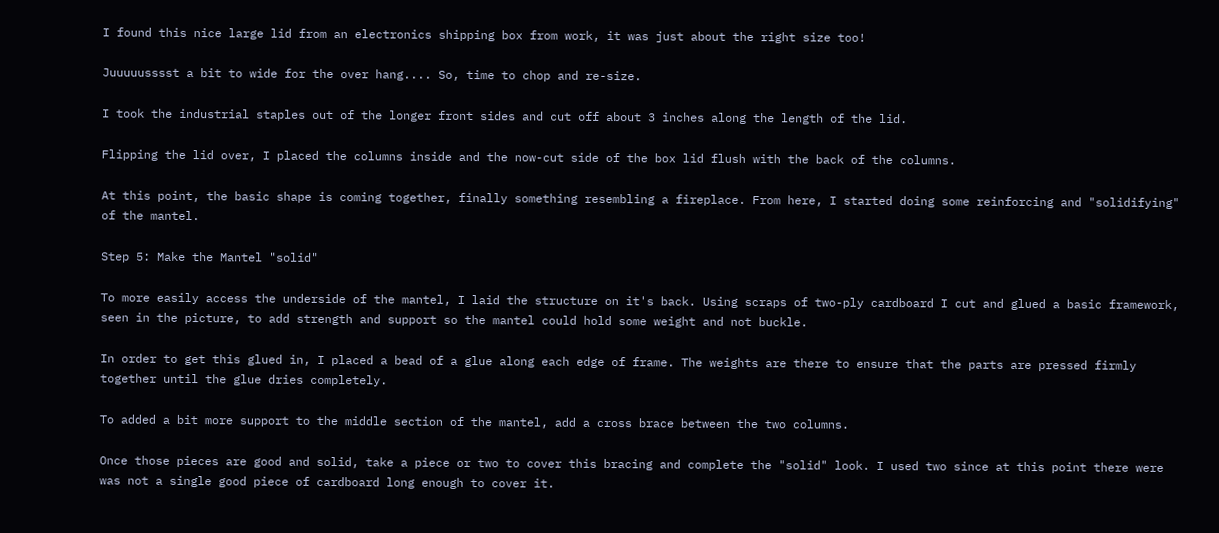I found this nice large lid from an electronics shipping box from work, it was just about the right size too!

Juuuuusssst a bit to wide for the over hang.... So, time to chop and re-size.

I took the industrial staples out of the longer front sides and cut off about 3 inches along the length of the lid.

Flipping the lid over, I placed the columns inside and the now-cut side of the box lid flush with the back of the columns.

At this point, the basic shape is coming together, finally something resembling a fireplace. From here, I started doing some reinforcing and "solidifying" of the mantel.

Step 5: Make the Mantel "solid"

To more easily access the underside of the mantel, I laid the structure on it's back. Using scraps of two-ply cardboard I cut and glued a basic framework, seen in the picture, to add strength and support so the mantel could hold some weight and not buckle.

In order to get this glued in, I placed a bead of a glue along each edge of frame. The weights are there to ensure that the parts are pressed firmly together until the glue dries completely.

To added a bit more support to the middle section of the mantel, add a cross brace between the two columns.

Once those pieces are good and solid, take a piece or two to cover this bracing and complete the "solid" look. I used two since at this point there were was not a single good piece of cardboard long enough to cover it.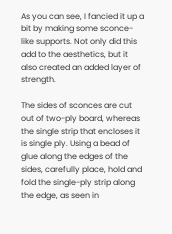As you can see, I fancied it up a bit by making some sconce-like supports. Not only did this add to the aesthetics, but it also created an added layer of strength.

The sides of sconces are cut out of two-ply board, whereas the single strip that encloses it is single ply. Using a bead of glue along the edges of the sides, carefully place, hold and fold the single-ply strip along the edge, as seen in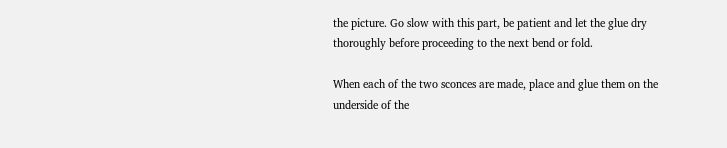the picture. Go slow with this part, be patient and let the glue dry thoroughly before proceeding to the next bend or fold.

When each of the two sconces are made, place and glue them on the underside of the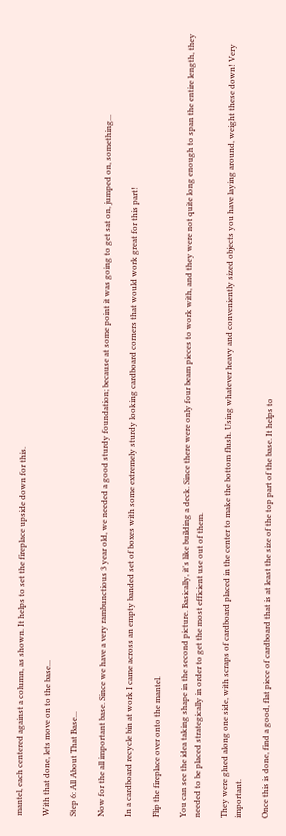mantel, each centered against a column, as shown. It helps to set the fireplace upside down for this.

With that done, lets move on to the base...

Step 6: All About That Base...

Now for the all important base. Since we have a very rambunctious 3 year old, we needed a good sturdy foundation; because at some point it was going to get sat on, jumped on, something...

In a cardboard recycle bin at work I came across an empty banded set of boxes with some extremely sturdy looking cardboard corners that would work great for this part!

Flip the fireplace over onto the mantel.

You can see the idea taking shape in the second picture. Basically, it's like building a deck. Since there were only four beam pieces to work with, and they were not quite long enough to span the entire length, they needed to be placed strategically in order to get the most efficient use out of them.

They were glued along one side, with scraps of cardboard placed in the center to make the bottom flush. Using whatever heavy and conveniently sized objects you have laying around, weight these down! Very important.

Once this is done, find a good, flat piece of cardboard that is at least the size of the top part of the base. It helps to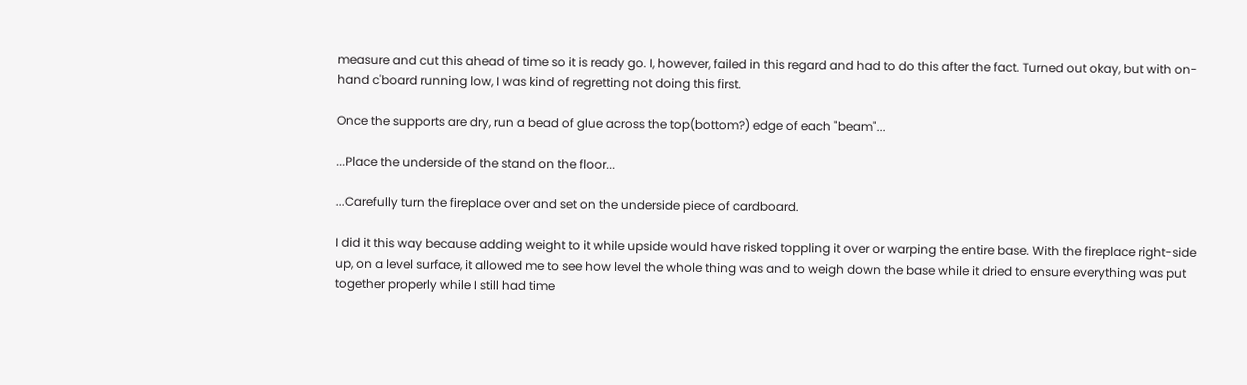measure and cut this ahead of time so it is ready go. I, however, failed in this regard and had to do this after the fact. Turned out okay, but with on-hand c'board running low, I was kind of regretting not doing this first.

Once the supports are dry, run a bead of glue across the top(bottom?) edge of each "beam"...

...Place the underside of the stand on the floor...

...Carefully turn the fireplace over and set on the underside piece of cardboard.

I did it this way because adding weight to it while upside would have risked toppling it over or warping the entire base. With the fireplace right-side up, on a level surface, it allowed me to see how level the whole thing was and to weigh down the base while it dried to ensure everything was put together properly while I still had time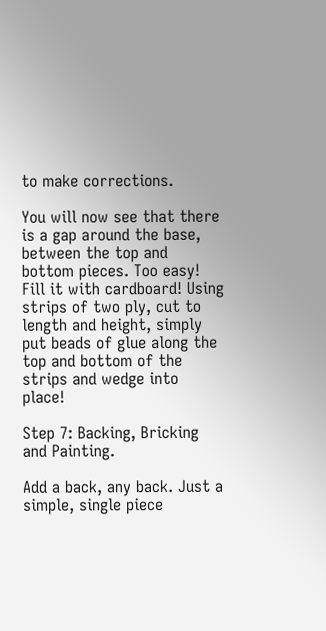to make corrections.

You will now see that there is a gap around the base, between the top and bottom pieces. Too easy! Fill it with cardboard! Using strips of two ply, cut to length and height, simply put beads of glue along the top and bottom of the strips and wedge into place!

Step 7: Backing, Bricking and Painting.

Add a back, any back. Just a simple, single piece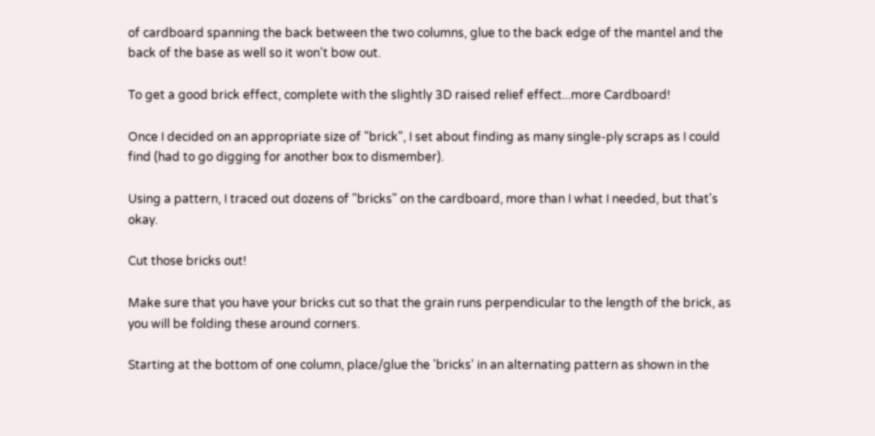of cardboard spanning the back between the two columns, glue to the back edge of the mantel and the back of the base as well so it won't bow out.

To get a good brick effect, complete with the slightly 3D raised relief effect...more Cardboard!

Once I decided on an appropriate size of "brick", I set about finding as many single-ply scraps as I could find (had to go digging for another box to dismember).

Using a pattern, I traced out dozens of "bricks" on the cardboard, more than I what I needed, but that's okay.

Cut those bricks out!

Make sure that you have your bricks cut so that the grain runs perpendicular to the length of the brick, as you will be folding these around corners.

Starting at the bottom of one column, place/glue the 'bricks' in an alternating pattern as shown in the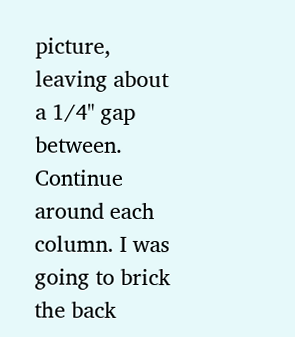picture, leaving about a 1/4" gap between. Continue around each column. I was going to brick the back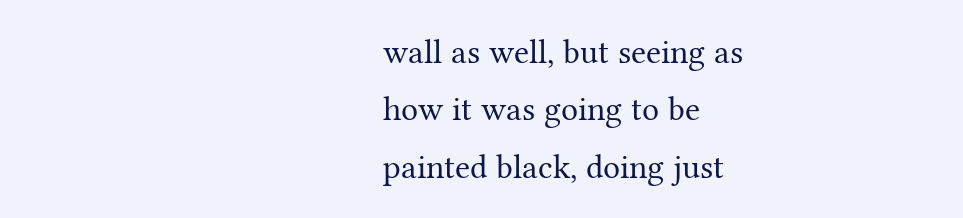wall as well, but seeing as how it was going to be painted black, doing just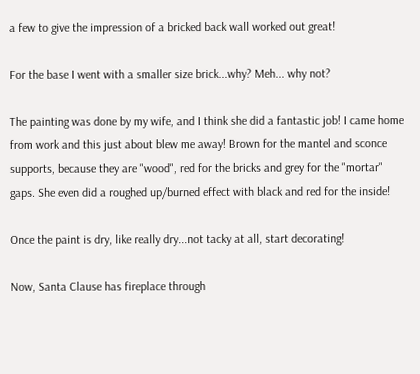a few to give the impression of a bricked back wall worked out great!

For the base I went with a smaller size brick...why? Meh... why not?

The painting was done by my wife, and I think she did a fantastic job! I came home from work and this just about blew me away! Brown for the mantel and sconce supports, because they are "wood", red for the bricks and grey for the "mortar" gaps. She even did a roughed up/burned effect with black and red for the inside!

Once the paint is dry, like really dry...not tacky at all, start decorating!

Now, Santa Clause has fireplace through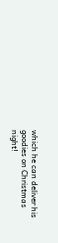which he can deliver his goodies on Christmas night!